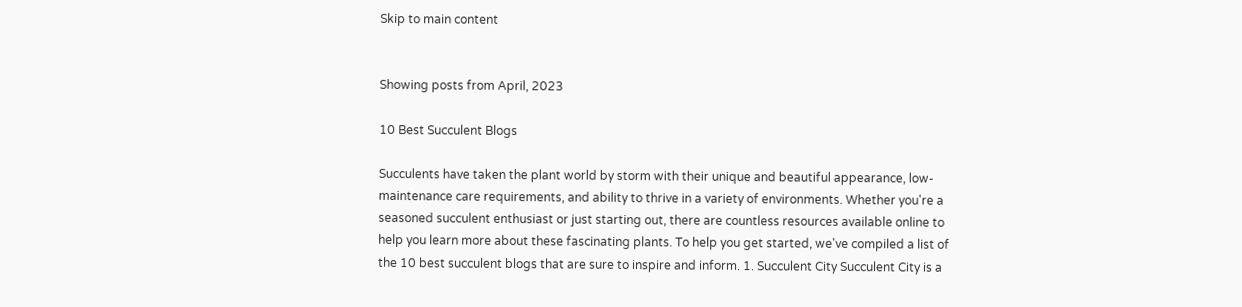Skip to main content


Showing posts from April, 2023

10 Best Succulent Blogs

Succulents have taken the plant world by storm with their unique and beautiful appearance, low-maintenance care requirements, and ability to thrive in a variety of environments. Whether you're a seasoned succulent enthusiast or just starting out, there are countless resources available online to help you learn more about these fascinating plants. To help you get started, we've compiled a list of the 10 best succulent blogs that are sure to inspire and inform. 1. Succulent City Succulent City is a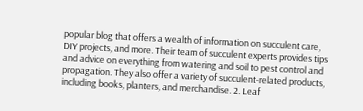popular blog that offers a wealth of information on succulent care, DIY projects, and more. Their team of succulent experts provides tips and advice on everything from watering and soil to pest control and propagation. They also offer a variety of succulent-related products, including books, planters, and merchandise. 2. Leaf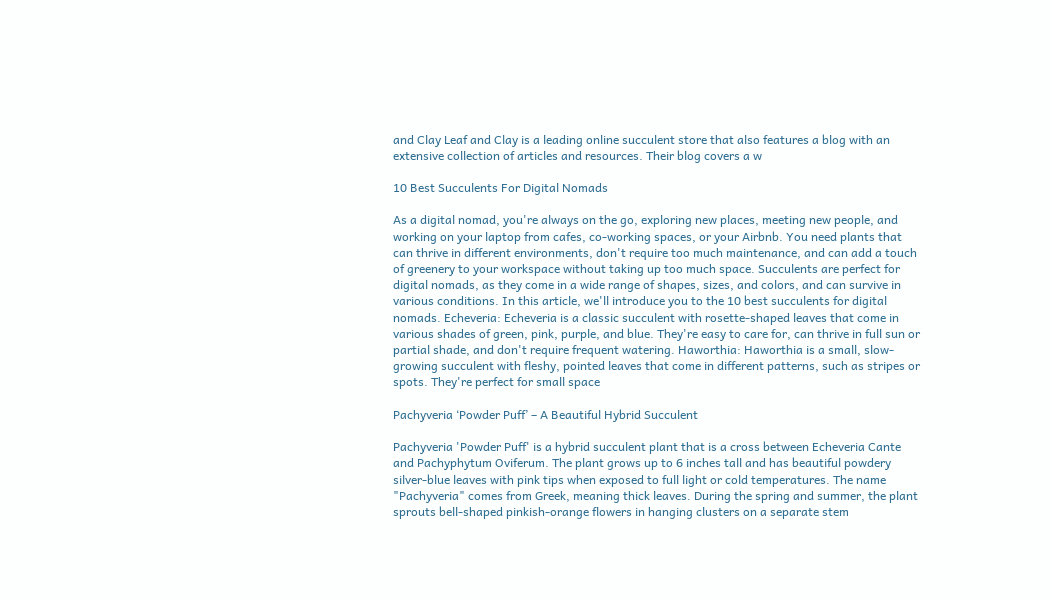and Clay Leaf and Clay is a leading online succulent store that also features a blog with an extensive collection of articles and resources. Their blog covers a w

10 Best Succulents For Digital Nomads

As a digital nomad, you're always on the go, exploring new places, meeting new people, and working on your laptop from cafes, co-working spaces, or your Airbnb. You need plants that can thrive in different environments, don't require too much maintenance, and can add a touch of greenery to your workspace without taking up too much space. Succulents are perfect for digital nomads, as they come in a wide range of shapes, sizes, and colors, and can survive in various conditions. In this article, we'll introduce you to the 10 best succulents for digital nomads. Echeveria: Echeveria is a classic succulent with rosette-shaped leaves that come in various shades of green, pink, purple, and blue. They're easy to care for, can thrive in full sun or partial shade, and don't require frequent watering. Haworthia: Haworthia is a small, slow-growing succulent with fleshy, pointed leaves that come in different patterns, such as stripes or spots. They're perfect for small space

Pachyveria ‘Powder Puff’ – A Beautiful Hybrid Succulent

Pachyveria 'Powder Puff' is a hybrid succulent plant that is a cross between Echeveria Cante and Pachyphytum Oviferum. The plant grows up to 6 inches tall and has beautiful powdery silver-blue leaves with pink tips when exposed to full light or cold temperatures. The name "Pachyveria" comes from Greek, meaning thick leaves. During the spring and summer, the plant sprouts bell-shaped pinkish-orange flowers in hanging clusters on a separate stem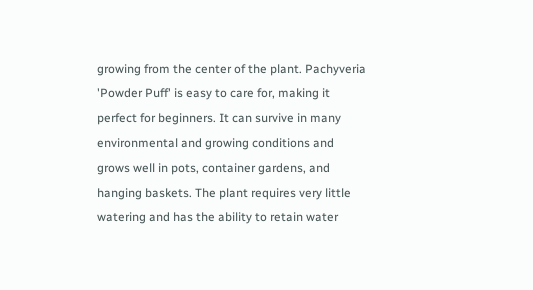growing from the center of the plant. Pachyveria 'Powder Puff' is easy to care for, making it perfect for beginners. It can survive in many environmental and growing conditions and grows well in pots, container gardens, and hanging baskets. The plant requires very little watering and has the ability to retain water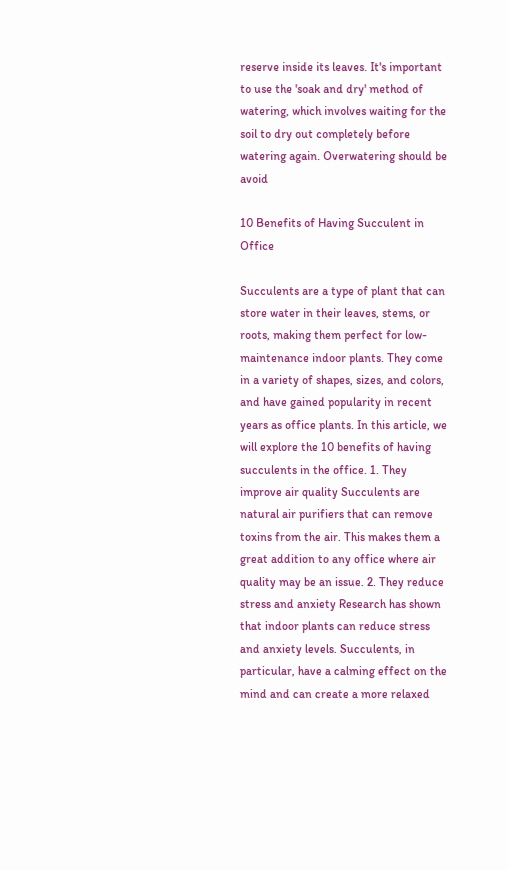reserve inside its leaves. It's important to use the 'soak and dry' method of watering, which involves waiting for the soil to dry out completely before watering again. Overwatering should be avoid

10 Benefits of Having Succulent in Office

Succulents are a type of plant that can store water in their leaves, stems, or roots, making them perfect for low-maintenance indoor plants. They come in a variety of shapes, sizes, and colors, and have gained popularity in recent years as office plants. In this article, we will explore the 10 benefits of having succulents in the office. 1. They improve air quality Succulents are natural air purifiers that can remove toxins from the air. This makes them a great addition to any office where air quality may be an issue. 2. They reduce stress and anxiety Research has shown that indoor plants can reduce stress and anxiety levels. Succulents, in particular, have a calming effect on the mind and can create a more relaxed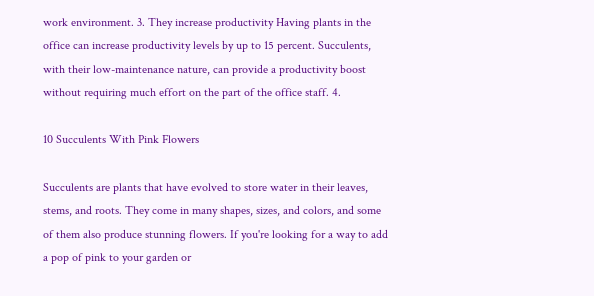work environment. 3. They increase productivity Having plants in the office can increase productivity levels by up to 15 percent. Succulents, with their low-maintenance nature, can provide a productivity boost without requiring much effort on the part of the office staff. 4.

10 Succulents With Pink Flowers

Succulents are plants that have evolved to store water in their leaves, stems, and roots. They come in many shapes, sizes, and colors, and some of them also produce stunning flowers. If you're looking for a way to add a pop of pink to your garden or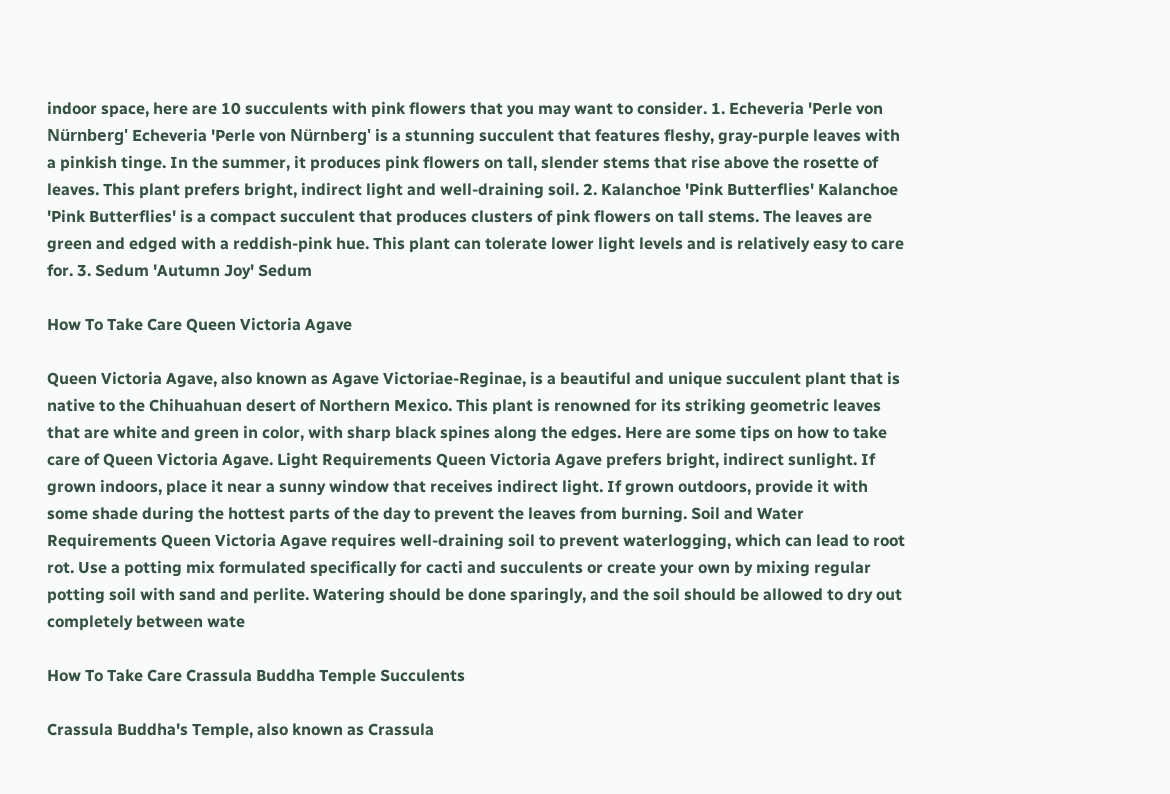indoor space, here are 10 succulents with pink flowers that you may want to consider. 1. Echeveria 'Perle von Nürnberg' Echeveria 'Perle von Nürnberg' is a stunning succulent that features fleshy, gray-purple leaves with a pinkish tinge. In the summer, it produces pink flowers on tall, slender stems that rise above the rosette of leaves. This plant prefers bright, indirect light and well-draining soil. 2. Kalanchoe 'Pink Butterflies' Kalanchoe 'Pink Butterflies' is a compact succulent that produces clusters of pink flowers on tall stems. The leaves are green and edged with a reddish-pink hue. This plant can tolerate lower light levels and is relatively easy to care for. 3. Sedum 'Autumn Joy' Sedum

How To Take Care Queen Victoria Agave

Queen Victoria Agave, also known as Agave Victoriae-Reginae, is a beautiful and unique succulent plant that is native to the Chihuahuan desert of Northern Mexico. This plant is renowned for its striking geometric leaves that are white and green in color, with sharp black spines along the edges. Here are some tips on how to take care of Queen Victoria Agave. Light Requirements Queen Victoria Agave prefers bright, indirect sunlight. If grown indoors, place it near a sunny window that receives indirect light. If grown outdoors, provide it with some shade during the hottest parts of the day to prevent the leaves from burning. Soil and Water Requirements Queen Victoria Agave requires well-draining soil to prevent waterlogging, which can lead to root rot. Use a potting mix formulated specifically for cacti and succulents or create your own by mixing regular potting soil with sand and perlite. Watering should be done sparingly, and the soil should be allowed to dry out completely between wate

How To Take Care Crassula Buddha Temple Succulents

Crassula Buddha's Temple, also known as Crassula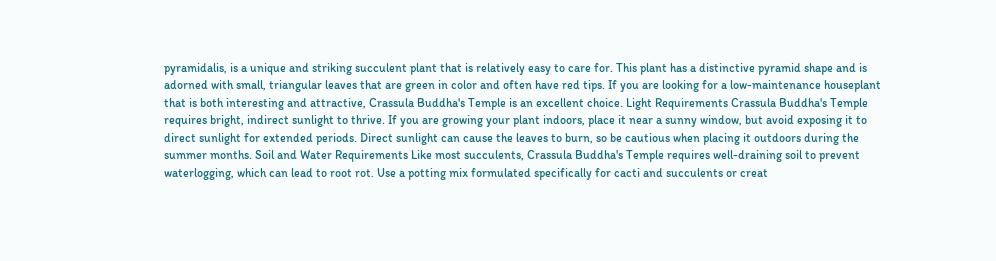pyramidalis, is a unique and striking succulent plant that is relatively easy to care for. This plant has a distinctive pyramid shape and is adorned with small, triangular leaves that are green in color and often have red tips. If you are looking for a low-maintenance houseplant that is both interesting and attractive, Crassula Buddha's Temple is an excellent choice. Light Requirements Crassula Buddha's Temple requires bright, indirect sunlight to thrive. If you are growing your plant indoors, place it near a sunny window, but avoid exposing it to direct sunlight for extended periods. Direct sunlight can cause the leaves to burn, so be cautious when placing it outdoors during the summer months. Soil and Water Requirements Like most succulents, Crassula Buddha's Temple requires well-draining soil to prevent waterlogging, which can lead to root rot. Use a potting mix formulated specifically for cacti and succulents or creat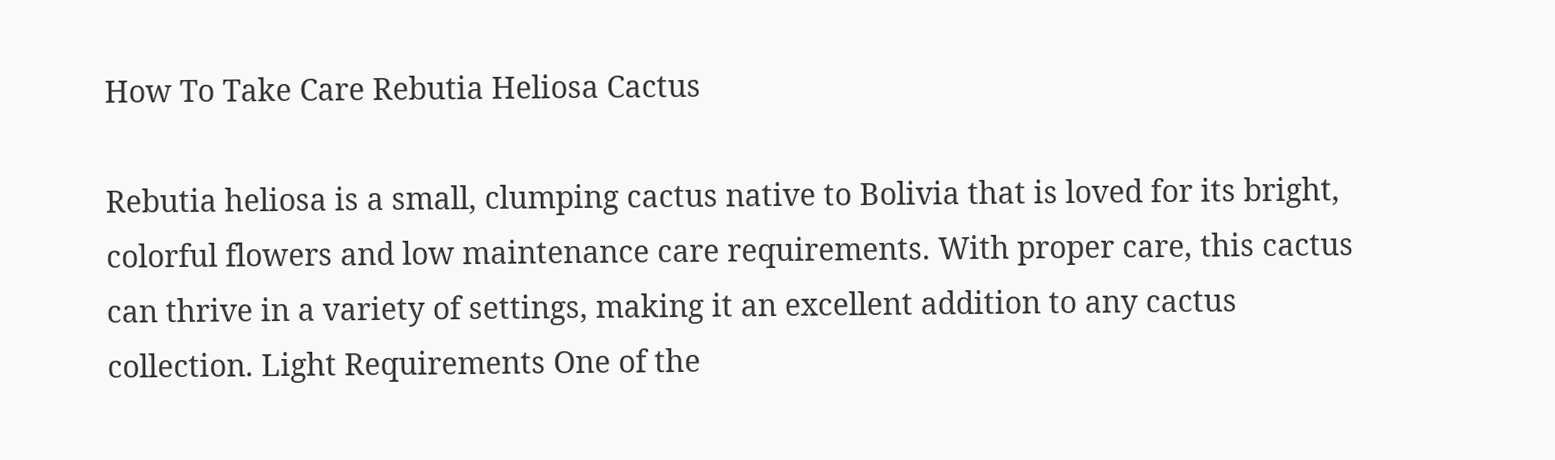How To Take Care Rebutia Heliosa Cactus

Rebutia heliosa is a small, clumping cactus native to Bolivia that is loved for its bright, colorful flowers and low maintenance care requirements. With proper care, this cactus can thrive in a variety of settings, making it an excellent addition to any cactus collection. Light Requirements One of the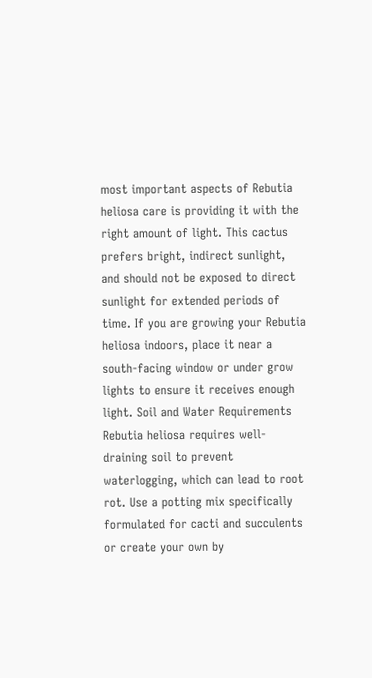most important aspects of Rebutia heliosa care is providing it with the right amount of light. This cactus prefers bright, indirect sunlight, and should not be exposed to direct sunlight for extended periods of time. If you are growing your Rebutia heliosa indoors, place it near a south-facing window or under grow lights to ensure it receives enough light. Soil and Water Requirements Rebutia heliosa requires well-draining soil to prevent waterlogging, which can lead to root rot. Use a potting mix specifically formulated for cacti and succulents or create your own by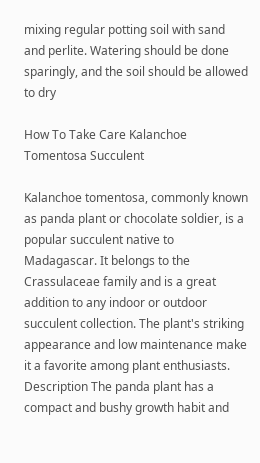mixing regular potting soil with sand and perlite. Watering should be done sparingly, and the soil should be allowed to dry

How To Take Care Kalanchoe Tomentosa Succulent

Kalanchoe tomentosa, commonly known as panda plant or chocolate soldier, is a popular succulent native to Madagascar. It belongs to the Crassulaceae family and is a great addition to any indoor or outdoor succulent collection. The plant's striking appearance and low maintenance make it a favorite among plant enthusiasts. Description The panda plant has a compact and bushy growth habit and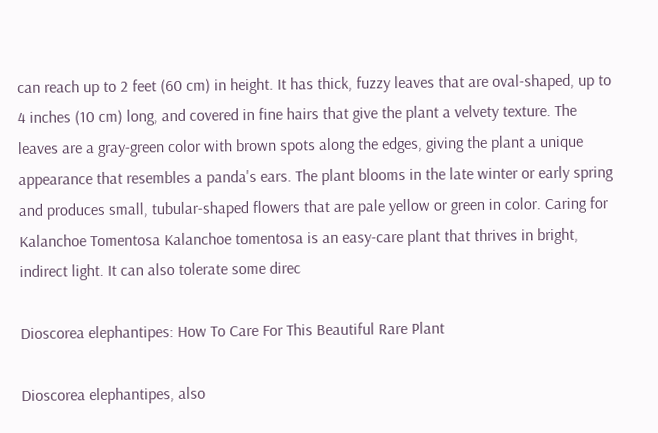can reach up to 2 feet (60 cm) in height. It has thick, fuzzy leaves that are oval-shaped, up to 4 inches (10 cm) long, and covered in fine hairs that give the plant a velvety texture. The leaves are a gray-green color with brown spots along the edges, giving the plant a unique appearance that resembles a panda's ears. The plant blooms in the late winter or early spring and produces small, tubular-shaped flowers that are pale yellow or green in color. Caring for Kalanchoe Tomentosa Kalanchoe tomentosa is an easy-care plant that thrives in bright, indirect light. It can also tolerate some direc

Dioscorea elephantipes: How To Care For This Beautiful Rare Plant

Dioscorea elephantipes, also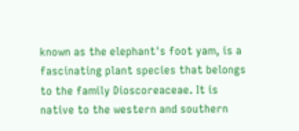known as the elephant's foot yam, is a fascinating plant species that belongs to the family Dioscoreaceae. It is native to the western and southern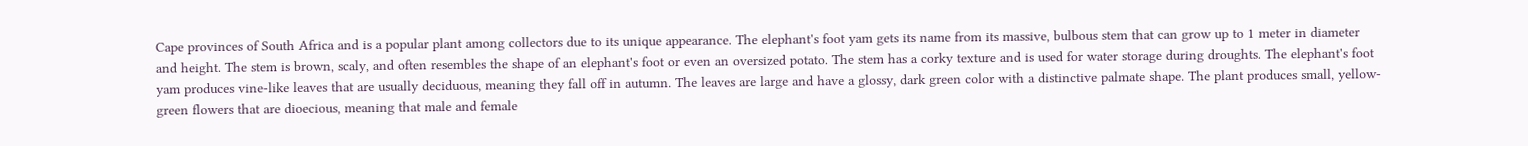Cape provinces of South Africa and is a popular plant among collectors due to its unique appearance. The elephant's foot yam gets its name from its massive, bulbous stem that can grow up to 1 meter in diameter and height. The stem is brown, scaly, and often resembles the shape of an elephant's foot or even an oversized potato. The stem has a corky texture and is used for water storage during droughts. The elephant's foot yam produces vine-like leaves that are usually deciduous, meaning they fall off in autumn. The leaves are large and have a glossy, dark green color with a distinctive palmate shape. The plant produces small, yellow-green flowers that are dioecious, meaning that male and female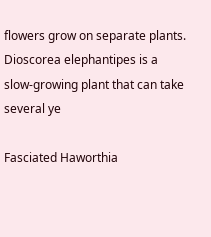flowers grow on separate plants. Dioscorea elephantipes is a slow-growing plant that can take several ye

Fasciated Haworthia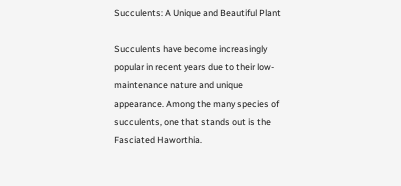Succulents: A Unique and Beautiful Plant

Succulents have become increasingly popular in recent years due to their low-maintenance nature and unique appearance. Among the many species of succulents, one that stands out is the Fasciated Haworthia.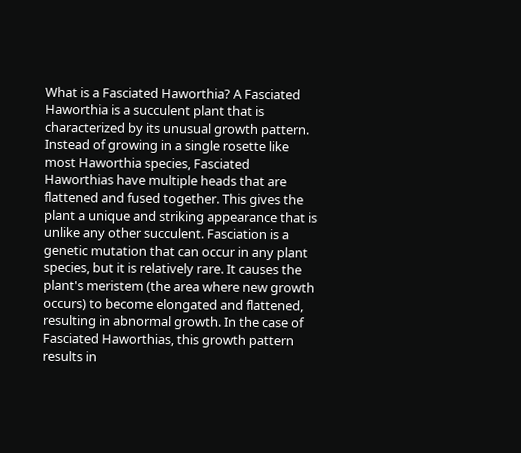What is a Fasciated Haworthia? A Fasciated Haworthia is a succulent plant that is characterized by its unusual growth pattern. Instead of growing in a single rosette like most Haworthia species, Fasciated Haworthias have multiple heads that are flattened and fused together. This gives the plant a unique and striking appearance that is unlike any other succulent. Fasciation is a genetic mutation that can occur in any plant species, but it is relatively rare. It causes the plant's meristem (the area where new growth occurs) to become elongated and flattened, resulting in abnormal growth. In the case of Fasciated Haworthias, this growth pattern results in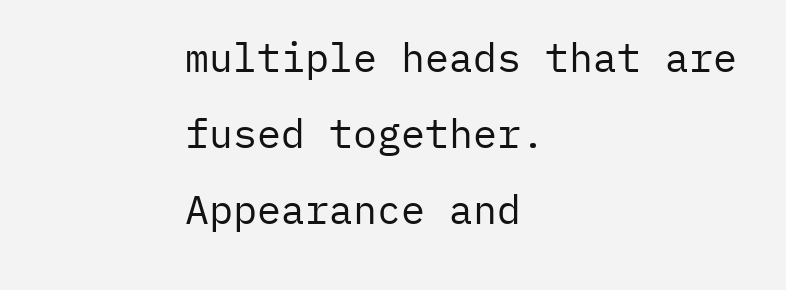multiple heads that are fused together. Appearance and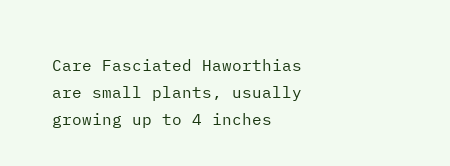Care Fasciated Haworthias are small plants, usually growing up to 4 inches